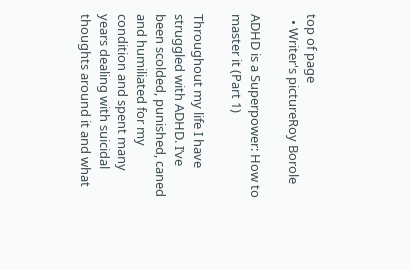top of page
  • Writer's pictureRoy Borole

ADHD is a Superpower: How to master it (Part 1)

Throughout my life I have struggled with ADHD. I’ve been scolded, punished, caned and humiliated for my condition and spent many years dealing with suicidal thoughts around it and what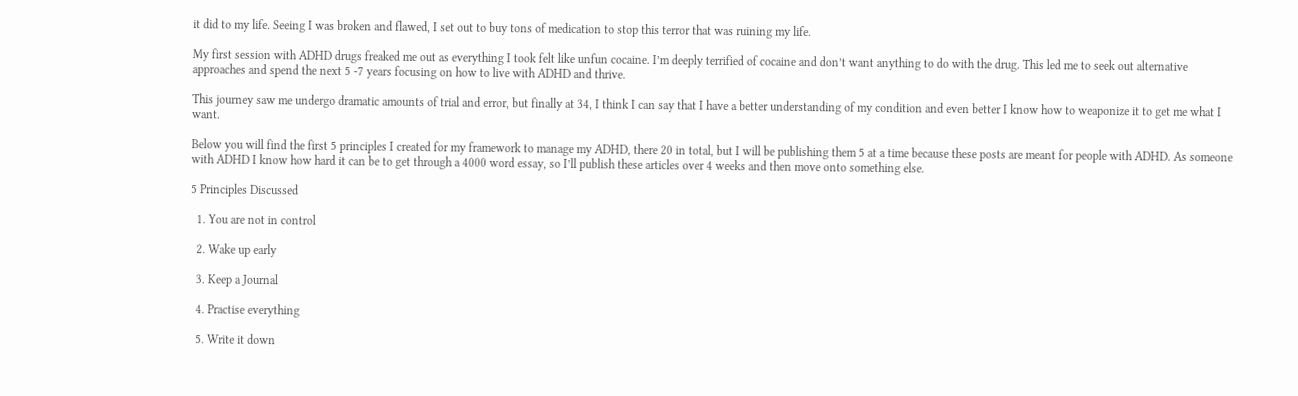it did to my life. Seeing I was broken and flawed, I set out to buy tons of medication to stop this terror that was ruining my life.

My first session with ADHD drugs freaked me out as everything I took felt like unfun cocaine. I’m deeply terrified of cocaine and don’t want anything to do with the drug. This led me to seek out alternative approaches and spend the next 5 -7 years focusing on how to live with ADHD and thrive.

This journey saw me undergo dramatic amounts of trial and error, but finally at 34, I think I can say that I have a better understanding of my condition and even better I know how to weaponize it to get me what I want.

Below you will find the first 5 principles I created for my framework to manage my ADHD, there 20 in total, but I will be publishing them 5 at a time because these posts are meant for people with ADHD. As someone with ADHD I know how hard it can be to get through a 4000 word essay, so I’ll publish these articles over 4 weeks and then move onto something else.

5 Principles Discussed

  1. You are not in control

  2. Wake up early

  3. Keep a Journal

  4. Practise everything

  5. Write it down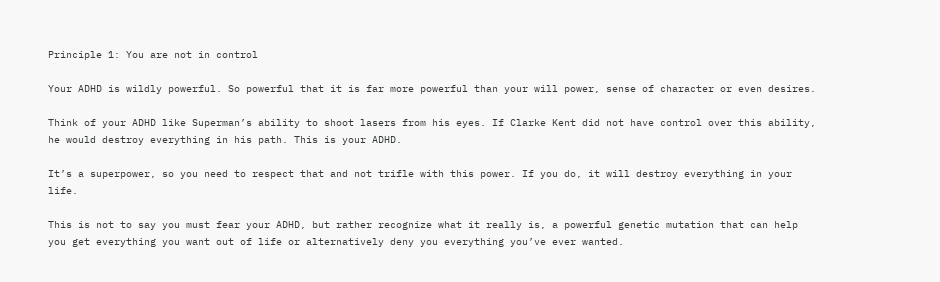Principle 1: You are not in control

Your ADHD is wildly powerful. So powerful that it is far more powerful than your will power, sense of character or even desires.

Think of your ADHD like Superman’s ability to shoot lasers from his eyes. If Clarke Kent did not have control over this ability, he would destroy everything in his path. This is your ADHD.

It’s a superpower, so you need to respect that and not trifle with this power. If you do, it will destroy everything in your life.

This is not to say you must fear your ADHD, but rather recognize what it really is, a powerful genetic mutation that can help you get everything you want out of life or alternatively deny you everything you’ve ever wanted.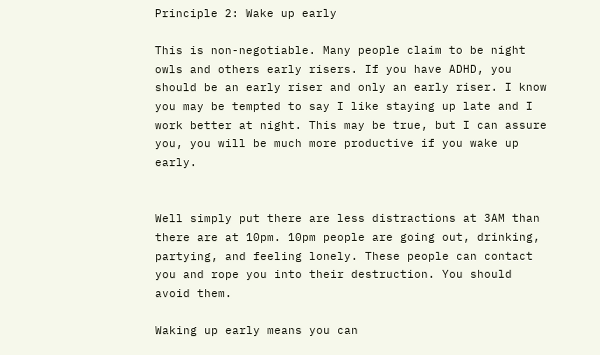Principle 2: Wake up early

This is non-negotiable. Many people claim to be night owls and others early risers. If you have ADHD, you should be an early riser and only an early riser. I know you may be tempted to say I like staying up late and I work better at night. This may be true, but I can assure you, you will be much more productive if you wake up early.


Well simply put there are less distractions at 3AM than there are at 10pm. 10pm people are going out, drinking, partying, and feeling lonely. These people can contact you and rope you into their destruction. You should avoid them.

Waking up early means you can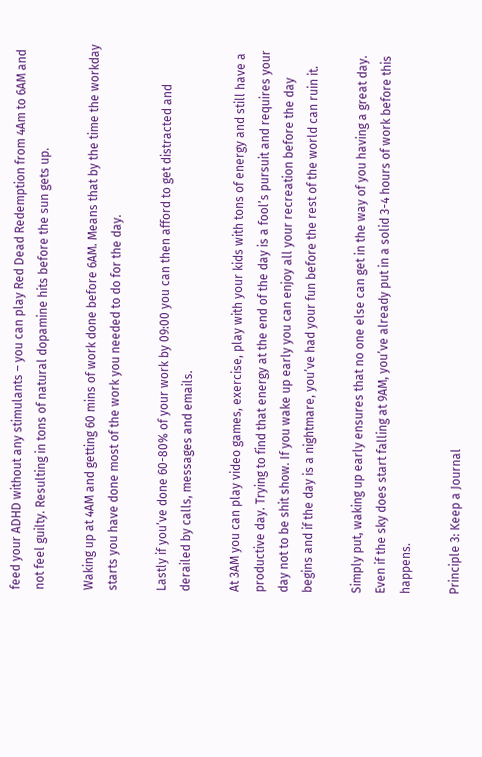feed your ADHD without any stimulants – you can play Red Dead Redemption from 4Am to 6AM and not feel guilty. Resulting in tons of natural dopamine hits before the sun gets up.

Waking up at 4AM and getting 60 mins of work done before 6AM. Means that by the time the workday starts you have done most of the work you needed to do for the day.

Lastly if you’ve done 60-80% of your work by 09:00 you can then afford to get distracted and derailed by calls, messages and emails.

At 3AM you can play video games, exercise, play with your kids with tons of energy and still have a productive day. Trying to find that energy at the end of the day is a fool’s pursuit and requires your day not to be shit show. If you wake up early you can enjoy all your recreation before the day begins and if the day is a nightmare, you’ve had your fun before the rest of the world can ruin it.

Simply put, waking up early ensures that no one else can get in the way of you having a great day. Even if the sky does start falling at 9AM, you’ve already put in a solid 3-4 hours of work before this happens.

Principle 3: Keep a Journal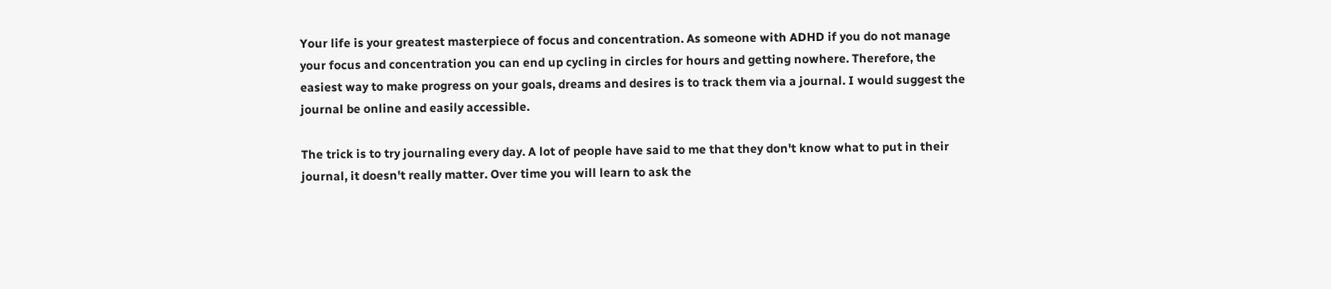Your life is your greatest masterpiece of focus and concentration. As someone with ADHD if you do not manage your focus and concentration you can end up cycling in circles for hours and getting nowhere. Therefore, the easiest way to make progress on your goals, dreams and desires is to track them via a journal. I would suggest the journal be online and easily accessible.

The trick is to try journaling every day. A lot of people have said to me that they don't know what to put in their journal, it doesn't really matter. Over time you will learn to ask the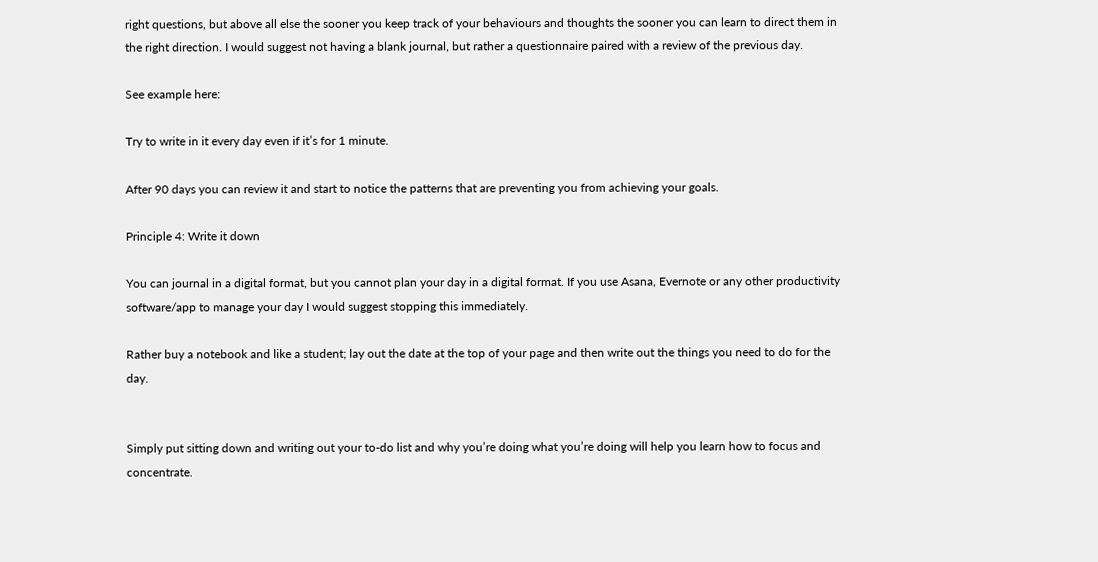right questions, but above all else the sooner you keep track of your behaviours and thoughts the sooner you can learn to direct them in the right direction. I would suggest not having a blank journal, but rather a questionnaire paired with a review of the previous day.

See example here:

Try to write in it every day even if it’s for 1 minute.

After 90 days you can review it and start to notice the patterns that are preventing you from achieving your goals.

Principle 4: Write it down

You can journal in a digital format, but you cannot plan your day in a digital format. If you use Asana, Evernote or any other productivity software/app to manage your day I would suggest stopping this immediately.

Rather buy a notebook and like a student; lay out the date at the top of your page and then write out the things you need to do for the day.


Simply put sitting down and writing out your to-do list and why you’re doing what you’re doing will help you learn how to focus and concentrate.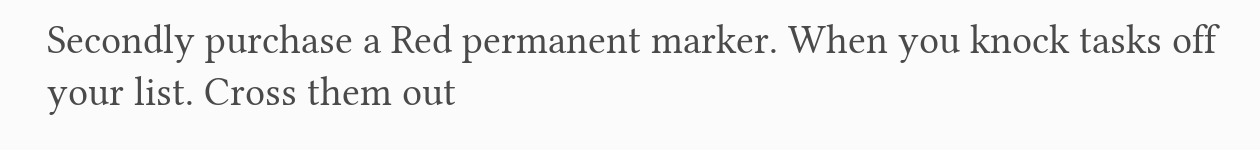Secondly purchase a Red permanent marker. When you knock tasks off your list. Cross them out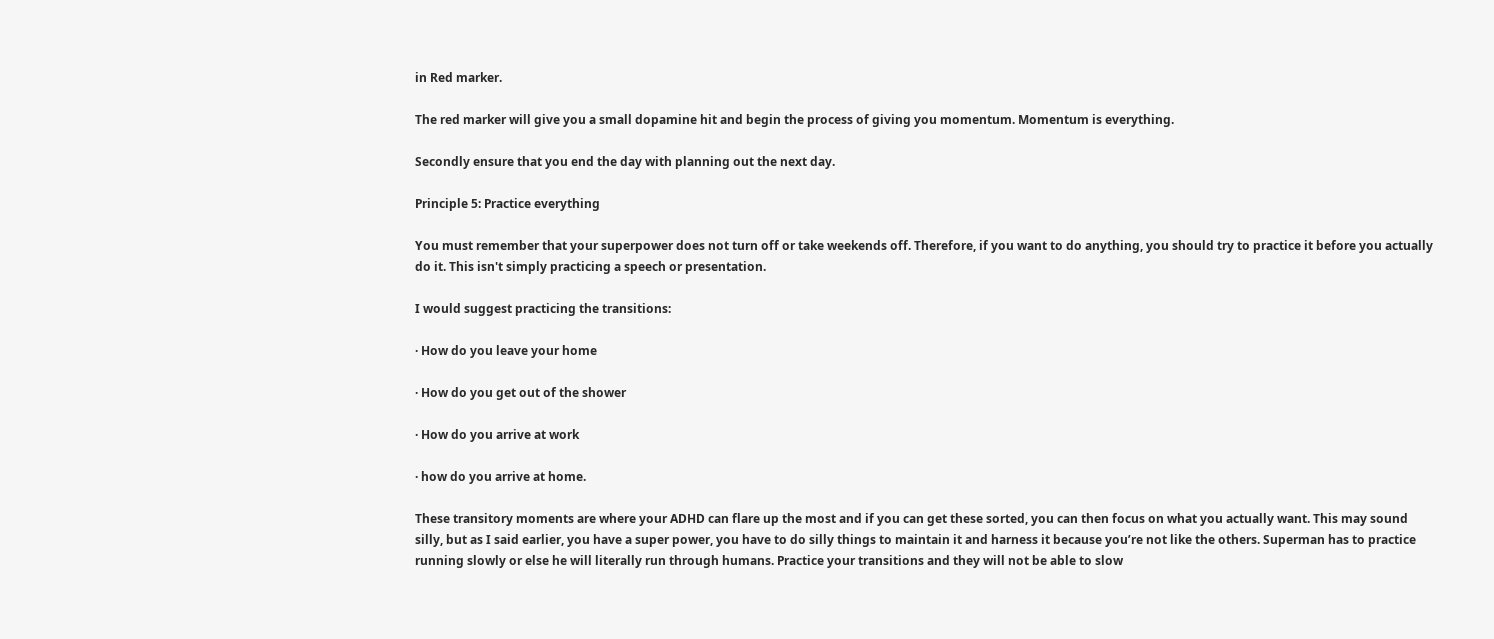in Red marker.

The red marker will give you a small dopamine hit and begin the process of giving you momentum. Momentum is everything.

Secondly ensure that you end the day with planning out the next day.

Principle 5: Practice everything

You must remember that your superpower does not turn off or take weekends off. Therefore, if you want to do anything, you should try to practice it before you actually do it. This isn't simply practicing a speech or presentation.

I would suggest practicing the transitions:

· How do you leave your home

· How do you get out of the shower

· How do you arrive at work

· how do you arrive at home.

These transitory moments are where your ADHD can flare up the most and if you can get these sorted, you can then focus on what you actually want. This may sound silly, but as I said earlier, you have a super power, you have to do silly things to maintain it and harness it because you’re not like the others. Superman has to practice running slowly or else he will literally run through humans. Practice your transitions and they will not be able to slow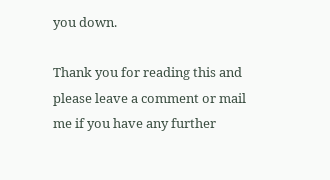you down.

Thank you for reading this and please leave a comment or mail me if you have any further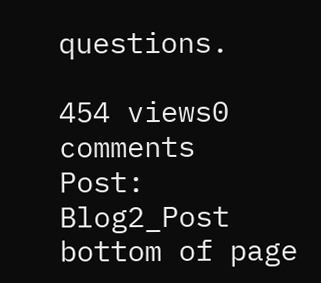questions.

454 views0 comments
Post: Blog2_Post
bottom of page